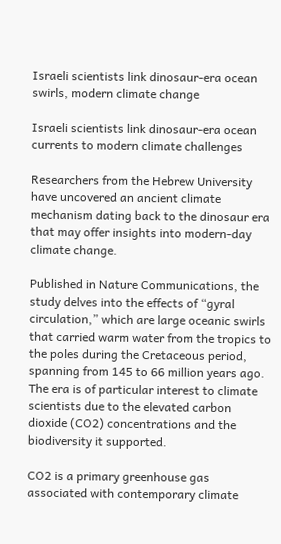Israeli scientists link dinosaur-era ocean swirls, modern climate change

Israeli scientists link dinosaur-era ocean currents to modern climate challenges

Researchers from the Hebrew University have uncovered an ancient climate mechanism dating back to the dinosaur era that may offer insights into modern-day climate change.

Published in Nature Communications, the study delves into the effects of “gyral circulation,” which are large oceanic swirls that carried warm water from the tropics to the poles during the Cretaceous period, spanning from 145 to 66 million years ago. The era is of particular interest to climate scientists due to the elevated carbon dioxide (CO2) concentrations and the biodiversity it supported.

CO2 is a primary greenhouse gas associated with contemporary climate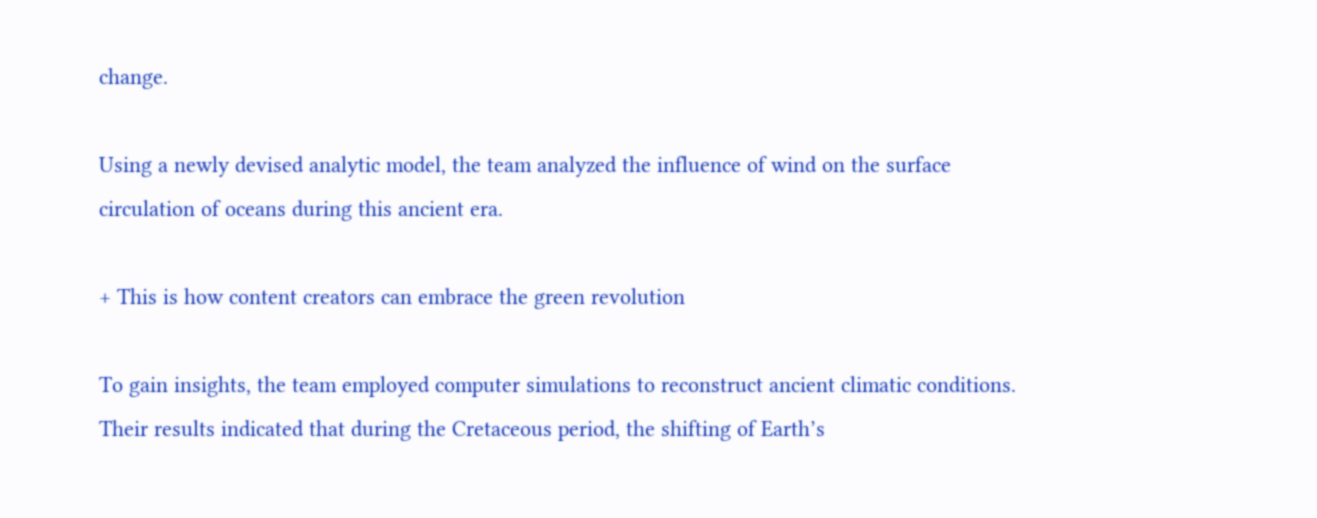change.

Using a newly devised analytic model, the team analyzed the influence of wind on the surface circulation of oceans during this ancient era.

+ This is how content creators can embrace the green revolution

To gain insights, the team employed computer simulations to reconstruct ancient climatic conditions. Their results indicated that during the Cretaceous period, the shifting of Earth’s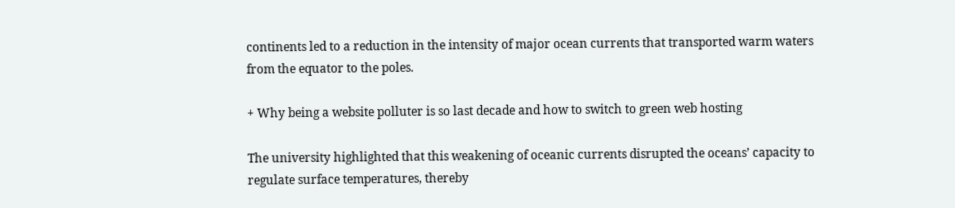continents led to a reduction in the intensity of major ocean currents that transported warm waters from the equator to the poles.

+ Why being a website polluter is so last decade and how to switch to green web hosting

The university highlighted that this weakening of oceanic currents disrupted the oceans’ capacity to regulate surface temperatures, thereby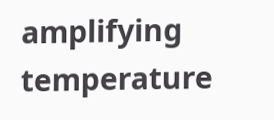amplifying temperature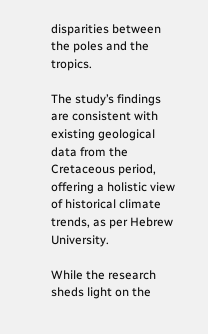disparities between the poles and the tropics.

The study’s findings are consistent with existing geological data from the Cretaceous period, offering a holistic view of historical climate trends, as per Hebrew University.

While the research sheds light on the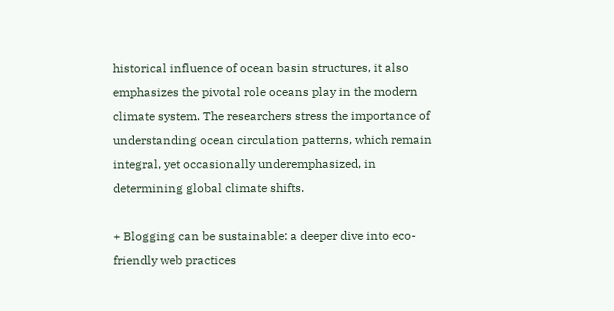historical influence of ocean basin structures, it also emphasizes the pivotal role oceans play in the modern climate system. The researchers stress the importance of understanding ocean circulation patterns, which remain integral, yet occasionally underemphasized, in determining global climate shifts.

+ Blogging can be sustainable: a deeper dive into eco-friendly web practices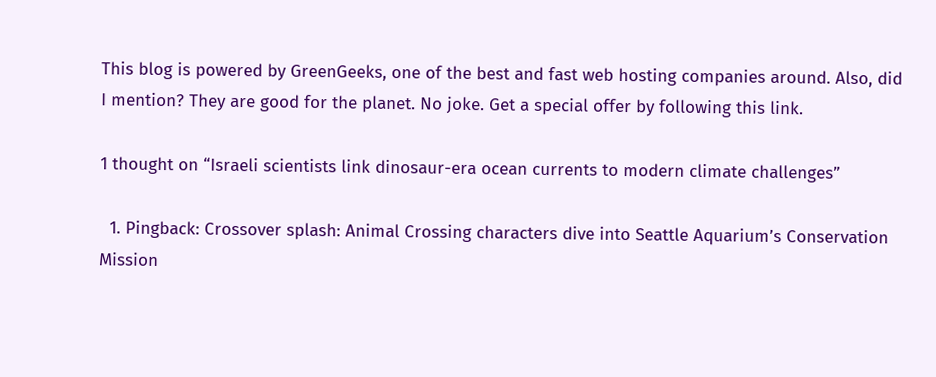This blog is powered by GreenGeeks, one of the best and fast web hosting companies around. Also, did I mention? They are good for the planet. No joke. Get a special offer by following this link.

1 thought on “Israeli scientists link dinosaur-era ocean currents to modern climate challenges”

  1. Pingback: Crossover splash: Animal Crossing characters dive into Seattle Aquarium’s Conservation Mission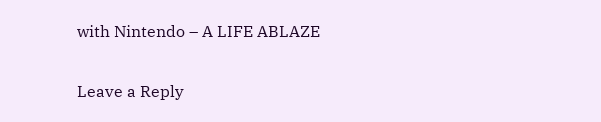with Nintendo – A LIFE ABLAZE

Leave a Reply